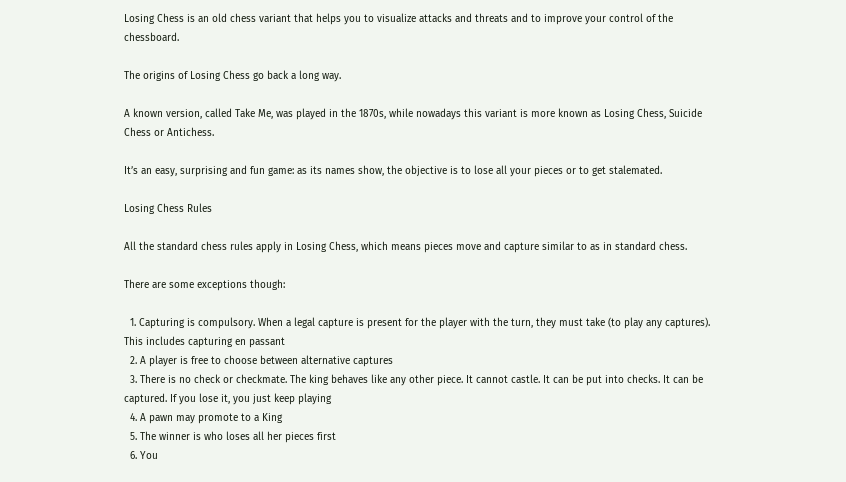Losing Chess is an old chess variant that helps you to visualize attacks and threats and to improve your control of the chessboard.

The origins of Losing Chess go back a long way.

A known version, called Take Me, was played in the 1870s, while nowadays this variant is more known as Losing Chess, Suicide Chess or Antichess.

It’s an easy, surprising and fun game: as its names show, the objective is to lose all your pieces or to get stalemated.

Losing Chess Rules

All the standard chess rules apply in Losing Chess, which means pieces move and capture similar to as in standard chess.

There are some exceptions though:

  1. Capturing is compulsory. When a legal capture is present for the player with the turn, they must take (to play any captures). This includes capturing en passant
  2. A player is free to choose between alternative captures
  3. There is no check or checkmate. The king behaves like any other piece. It cannot castle. It can be put into checks. It can be captured. If you lose it, you just keep playing
  4. A pawn may promote to a King
  5. The winner is who loses all her pieces first
  6. You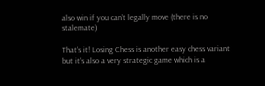also win if you can’t legally move (there is no stalemate)

That’s it! Losing Chess is another easy chess variant but it’s also a very strategic game which is a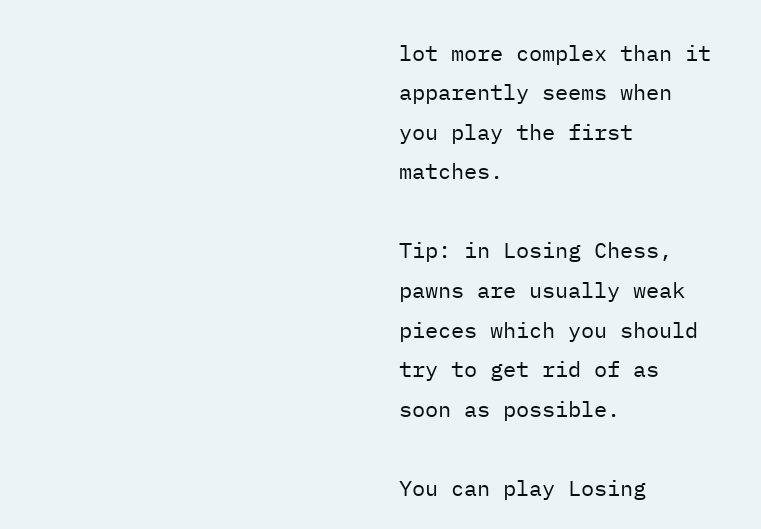lot more complex than it apparently seems when you play the first matches.

Tip: in Losing Chess, pawns are usually weak pieces which you should try to get rid of as soon as possible.

You can play Losing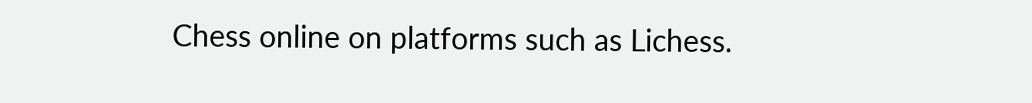Chess online on platforms such as Lichess.